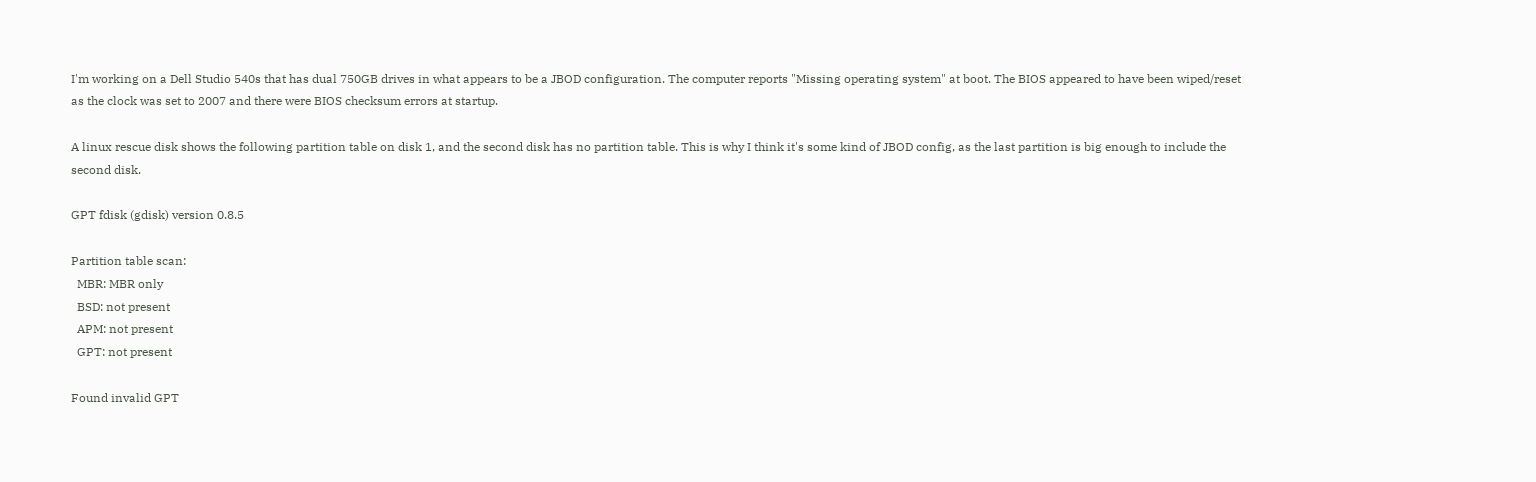I'm working on a Dell Studio 540s that has dual 750GB drives in what appears to be a JBOD configuration. The computer reports "Missing operating system" at boot. The BIOS appeared to have been wiped/reset as the clock was set to 2007 and there were BIOS checksum errors at startup.

A linux rescue disk shows the following partition table on disk 1, and the second disk has no partition table. This is why I think it's some kind of JBOD config, as the last partition is big enough to include the second disk.

GPT fdisk (gdisk) version 0.8.5

Partition table scan:
  MBR: MBR only
  BSD: not present
  APM: not present
  GPT: not present

Found invalid GPT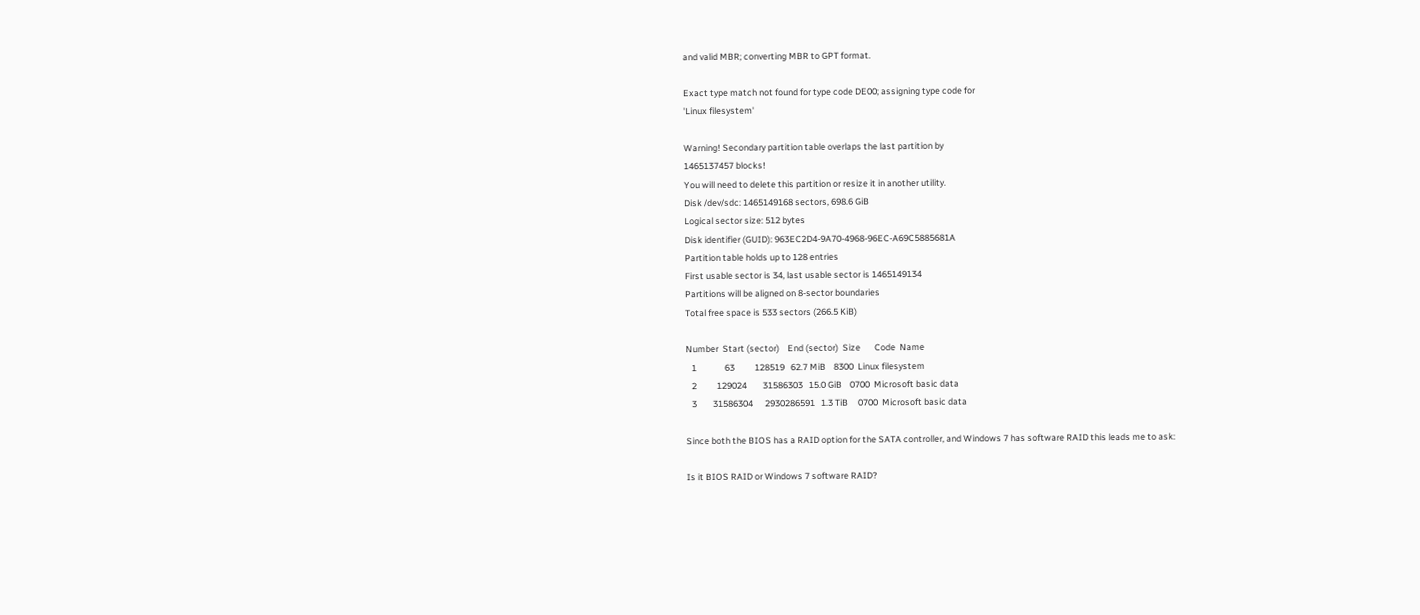and valid MBR; converting MBR to GPT format.

Exact type match not found for type code DE00; assigning type code for
'Linux filesystem'

Warning! Secondary partition table overlaps the last partition by
1465137457 blocks!
You will need to delete this partition or resize it in another utility.
Disk /dev/sdc: 1465149168 sectors, 698.6 GiB
Logical sector size: 512 bytes
Disk identifier (GUID): 963EC2D4-9A70-4968-96EC-A69C5885681A
Partition table holds up to 128 entries
First usable sector is 34, last usable sector is 1465149134
Partitions will be aligned on 8-sector boundaries
Total free space is 533 sectors (266.5 KiB)

Number  Start (sector)    End (sector)  Size       Code  Name
   1              63          128519   62.7 MiB    8300  Linux filesystem
   2          129024        31586303   15.0 GiB    0700  Microsoft basic data
   3        31586304      2930286591   1.3 TiB     0700  Microsoft basic data

Since both the BIOS has a RAID option for the SATA controller, and Windows 7 has software RAID this leads me to ask:

Is it BIOS RAID or Windows 7 software RAID?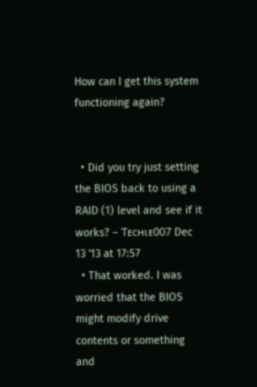How can I get this system functioning again?


  • Did you try just setting the BIOS back to using a RAID (1) level and see if it works? – Ƭᴇcʜιᴇ007 Dec 13 '13 at 17:57
  • That worked. I was worried that the BIOS might modify drive contents or something and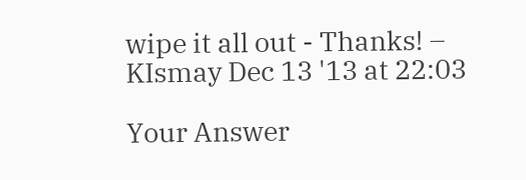wipe it all out - Thanks! – KIsmay Dec 13 '13 at 22:03

Your Answer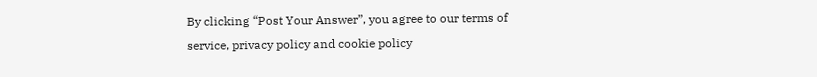By clicking “Post Your Answer”, you agree to our terms of service, privacy policy and cookie policy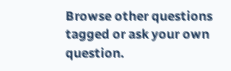Browse other questions tagged or ask your own question.